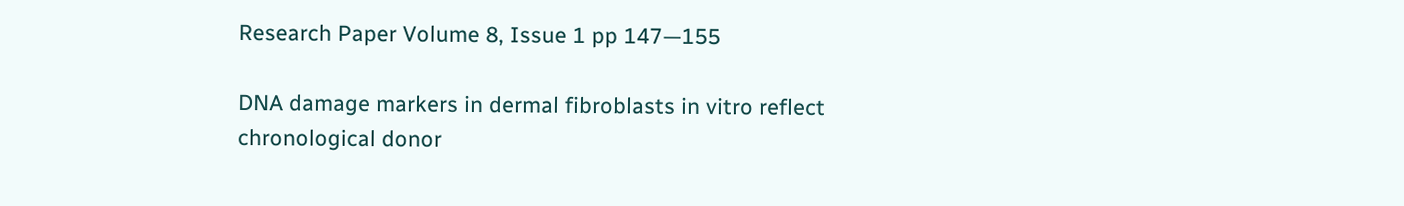Research Paper Volume 8, Issue 1 pp 147—155

DNA damage markers in dermal fibroblasts in vitro reflect chronological donor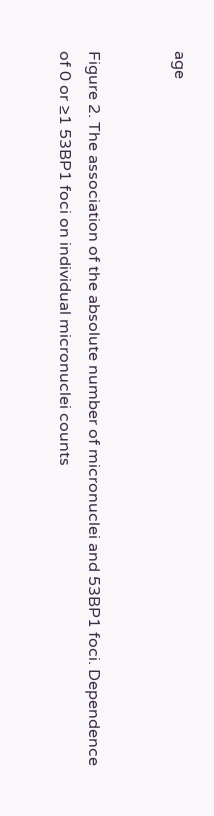age


Figure 2. The association of the absolute number of micronuclei and 53BP1 foci. Dependence of 0 or ≥1 53BP1 foci on individual micronuclei counts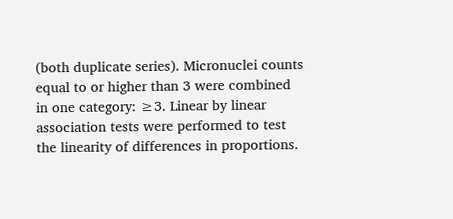(both duplicate series). Micronuclei counts equal to or higher than 3 were combined in one category: ≥3. Linear by linear association tests were performed to test the linearity of differences in proportions.